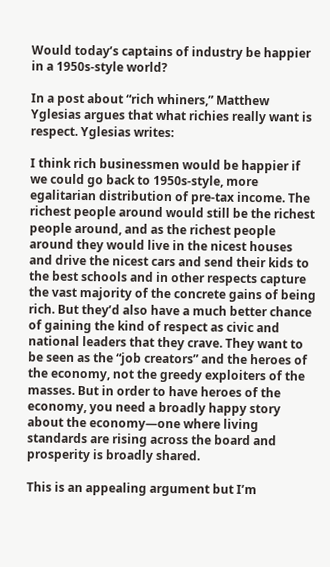Would today’s captains of industry be happier in a 1950s-style world?

In a post about “rich whiners,” Matthew Yglesias argues that what richies really want is respect. Yglesias writes:

I think rich businessmen would be happier if we could go back to 1950s-style, more egalitarian distribution of pre-tax income. The richest people around would still be the richest people around, and as the richest people around they would live in the nicest houses and drive the nicest cars and send their kids to the best schools and in other respects capture the vast majority of the concrete gains of being rich. But they’d also have a much better chance of gaining the kind of respect as civic and national leaders that they crave. They want to be seen as the “job creators” and the heroes of the economy, not the greedy exploiters of the masses. But in order to have heroes of the economy, you need a broadly happy story about the economy—one where living standards are rising across the board and prosperity is broadly shared.

This is an appealing argument but I’m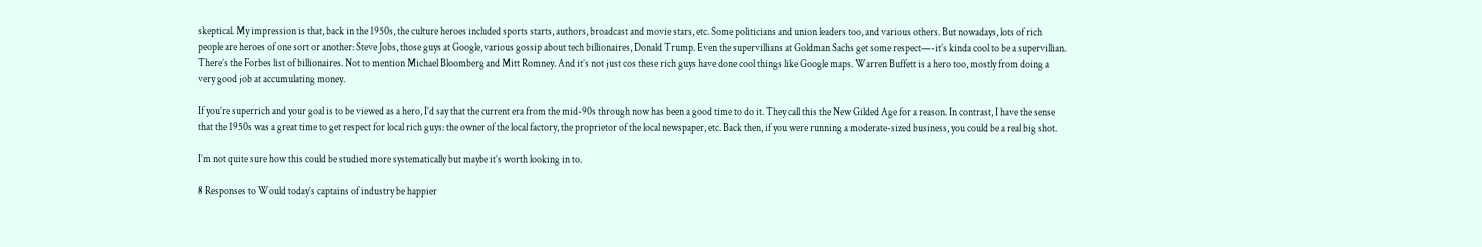skeptical. My impression is that, back in the 1950s, the culture heroes included sports starts, authors, broadcast and movie stars, etc. Some politicians and union leaders too, and various others. But nowadays, lots of rich people are heroes of one sort or another: Steve Jobs, those guys at Google, various gossip about tech billionaires, Donald Trump. Even the supervillians at Goldman Sachs get some respect—-it’s kinda cool to be a supervillian. There’s the Forbes list of billionaires. Not to mention Michael Bloomberg and Mitt Romney. And it’s not just cos these rich guys have done cool things like Google maps. Warren Buffett is a hero too, mostly from doing a very good job at accumulating money.

If you’re superrich and your goal is to be viewed as a hero, I’d say that the current era from the mid-90s through now has been a good time to do it. They call this the New Gilded Age for a reason. In contrast, I have the sense that the 1950s was a great time to get respect for local rich guys: the owner of the local factory, the proprietor of the local newspaper, etc. Back then, if you were running a moderate-sized business, you could be a real big shot.

I’m not quite sure how this could be studied more systematically but maybe it’s worth looking in to.

8 Responses to Would today’s captains of industry be happier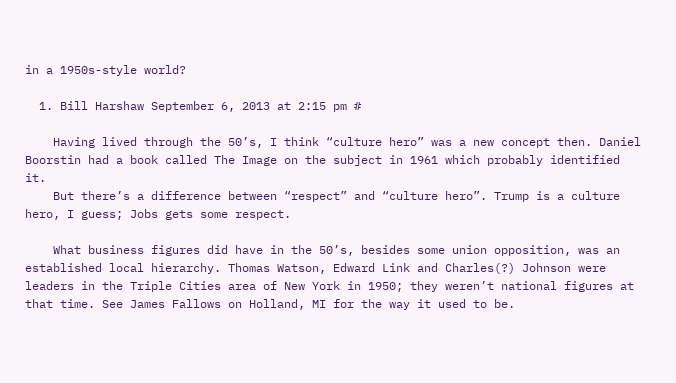in a 1950s-style world?

  1. Bill Harshaw September 6, 2013 at 2:15 pm #

    Having lived through the 50’s, I think “culture hero” was a new concept then. Daniel Boorstin had a book called The Image on the subject in 1961 which probably identified it.
    But there’s a difference between “respect” and “culture hero”. Trump is a culture hero, I guess; Jobs gets some respect.

    What business figures did have in the 50’s, besides some union opposition, was an established local hierarchy. Thomas Watson, Edward Link and Charles(?) Johnson were leaders in the Triple Cities area of New York in 1950; they weren’t national figures at that time. See James Fallows on Holland, MI for the way it used to be.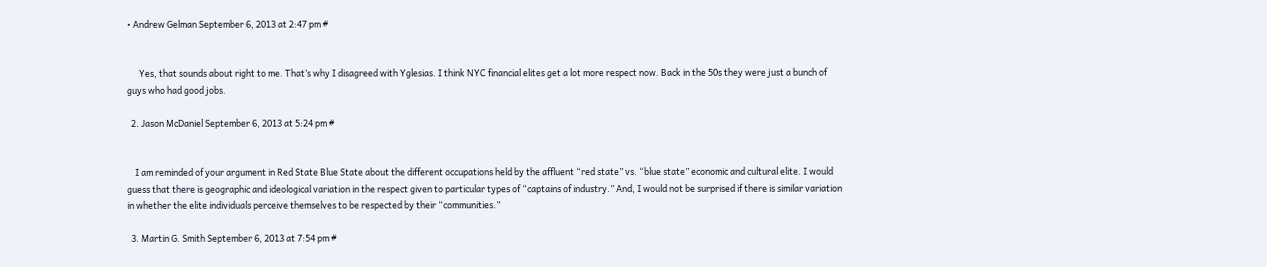• Andrew Gelman September 6, 2013 at 2:47 pm #


      Yes, that sounds about right to me. That’s why I disagreed with Yglesias. I think NYC financial elites get a lot more respect now. Back in the 50s they were just a bunch of guys who had good jobs.

  2. Jason McDaniel September 6, 2013 at 5:24 pm #


    I am reminded of your argument in Red State Blue State about the different occupations held by the affluent “red state” vs. “blue state” economic and cultural elite. I would guess that there is geographic and ideological variation in the respect given to particular types of “captains of industry.” And, I would not be surprised if there is similar variation in whether the elite individuals perceive themselves to be respected by their “communities.”

  3. Martin G. Smith September 6, 2013 at 7:54 pm #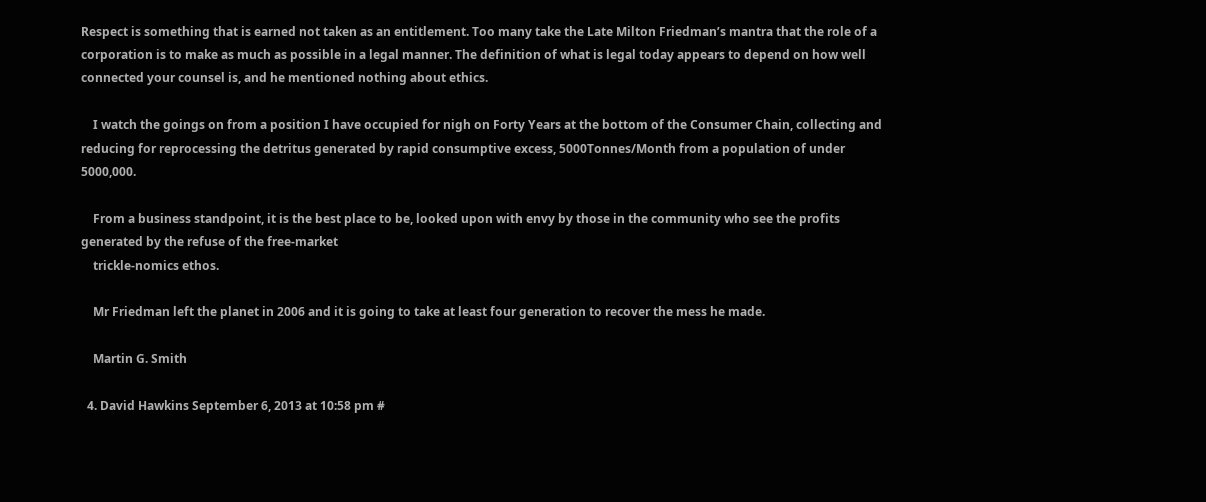Respect is something that is earned not taken as an entitlement. Too many take the Late Milton Friedman’s mantra that the role of a corporation is to make as much as possible in a legal manner. The definition of what is legal today appears to depend on how well connected your counsel is, and he mentioned nothing about ethics.

    I watch the goings on from a position I have occupied for nigh on Forty Years at the bottom of the Consumer Chain, collecting and reducing for reprocessing the detritus generated by rapid consumptive excess, 5000Tonnes/Month from a population of under 5000,000.

    From a business standpoint, it is the best place to be, looked upon with envy by those in the community who see the profits generated by the refuse of the free-market
    trickle-nomics ethos.

    Mr Friedman left the planet in 2006 and it is going to take at least four generation to recover the mess he made.

    Martin G. Smith

  4. David Hawkins September 6, 2013 at 10:58 pm #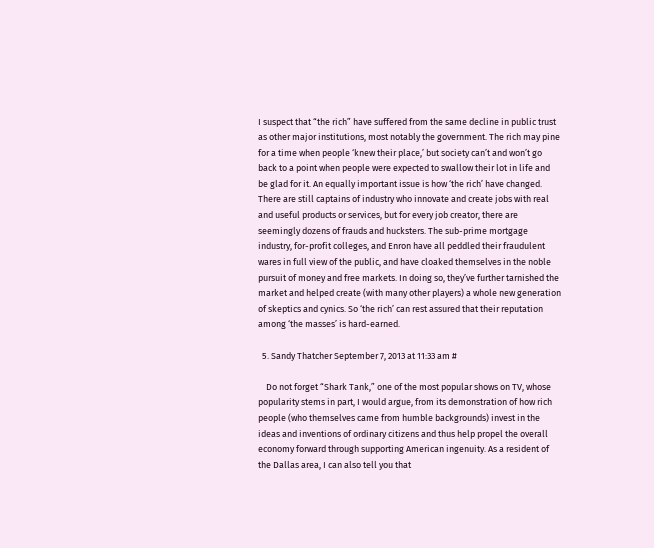I suspect that “the rich” have suffered from the same decline in public trust as other major institutions, most notably the government. The rich may pine for a time when people ‘knew their place,’ but society can’t and won’t go back to a point when people were expected to swallow their lot in life and be glad for it. An equally important issue is how ‘the rich’ have changed. There are still captains of industry who innovate and create jobs with real and useful products or services, but for every job creator, there are seemingly dozens of frauds and hucksters. The sub-prime mortgage industry, for-profit colleges, and Enron have all peddled their fraudulent wares in full view of the public, and have cloaked themselves in the noble pursuit of money and free markets. In doing so, they’ve further tarnished the market and helped create (with many other players) a whole new generation of skeptics and cynics. So ‘the rich’ can rest assured that their reputation among ‘the masses’ is hard-earned.

  5. Sandy Thatcher September 7, 2013 at 11:33 am #

    Do not forget “Shark Tank,” one of the most popular shows on TV, whose popularity stems in part, I would argue, from its demonstration of how rich people (who themselves came from humble backgrounds) invest in the ideas and inventions of ordinary citizens and thus help propel the overall economy forward through supporting American ingenuity. As a resident of the Dallas area, I can also tell you that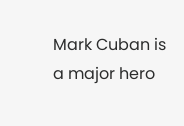Mark Cuban is a major hero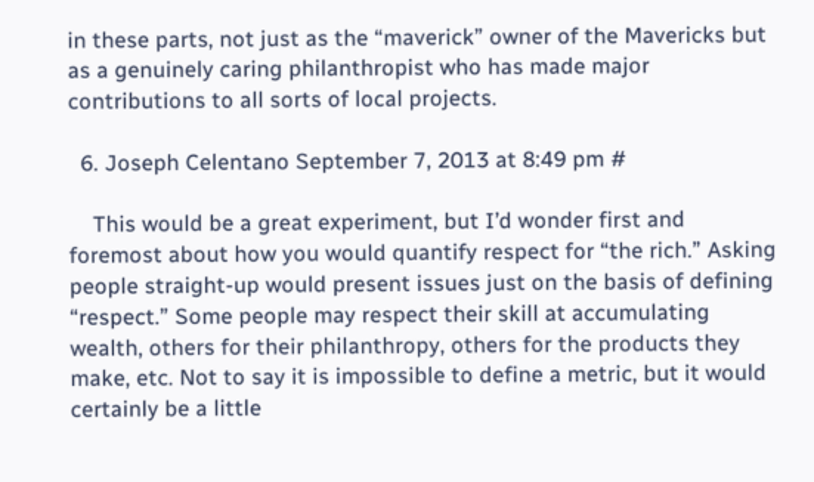in these parts, not just as the “maverick” owner of the Mavericks but as a genuinely caring philanthropist who has made major contributions to all sorts of local projects.

  6. Joseph Celentano September 7, 2013 at 8:49 pm #

    This would be a great experiment, but I’d wonder first and foremost about how you would quantify respect for “the rich.” Asking people straight-up would present issues just on the basis of defining “respect.” Some people may respect their skill at accumulating wealth, others for their philanthropy, others for the products they make, etc. Not to say it is impossible to define a metric, but it would certainly be a little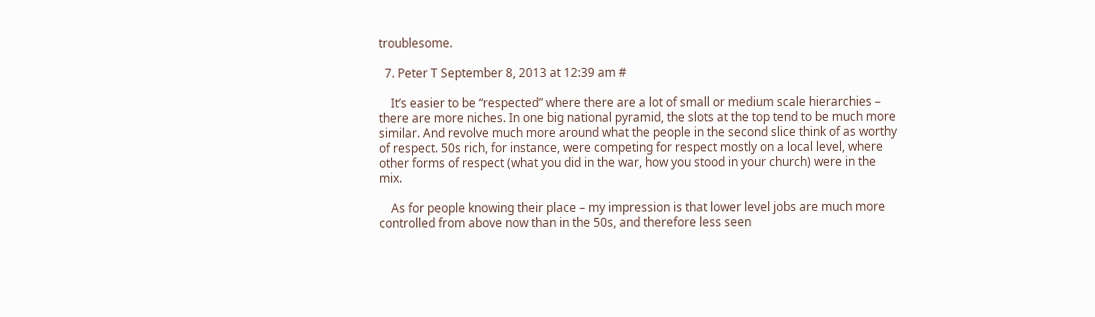troublesome.

  7. Peter T September 8, 2013 at 12:39 am #

    It’s easier to be “respected” where there are a lot of small or medium scale hierarchies – there are more niches. In one big national pyramid, the slots at the top tend to be much more similar. And revolve much more around what the people in the second slice think of as worthy of respect. 50s rich, for instance, were competing for respect mostly on a local level, where other forms of respect (what you did in the war, how you stood in your church) were in the mix.

    As for people knowing their place – my impression is that lower level jobs are much more controlled from above now than in the 50s, and therefore less seen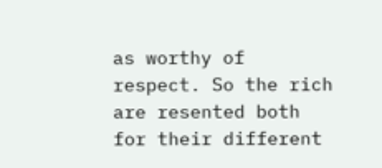as worthy of respect. So the rich are resented both for their different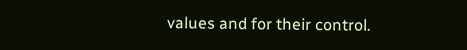values and for their control.